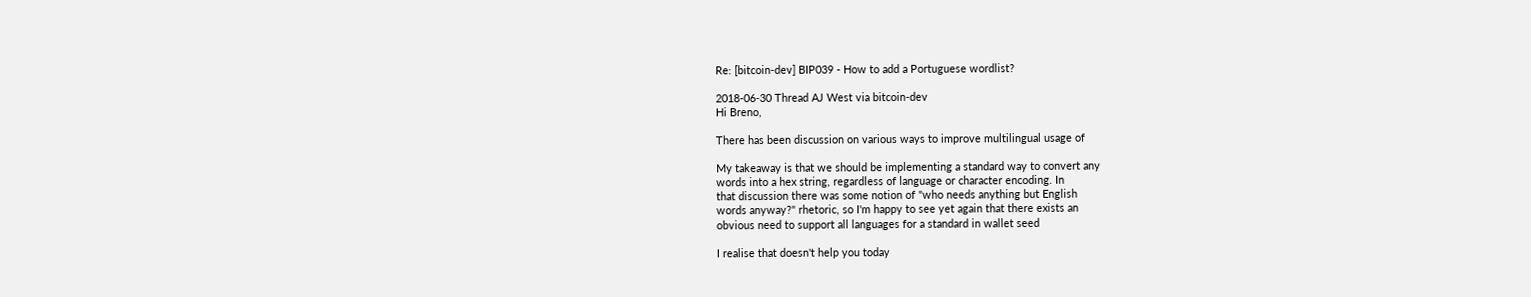Re: [bitcoin-dev] BIP039 - How to add a Portuguese wordlist?

2018-06-30 Thread AJ West via bitcoin-dev
Hi Breno,

There has been discussion on various ways to improve multilingual usage of

My takeaway is that we should be implementing a standard way to convert any
words into a hex string, regardless of language or character encoding. In
that discussion there was some notion of "who needs anything but English
words anyway?" rhetoric, so I'm happy to see yet again that there exists an
obvious need to support all languages for a standard in wallet seed

I realise that doesn't help you today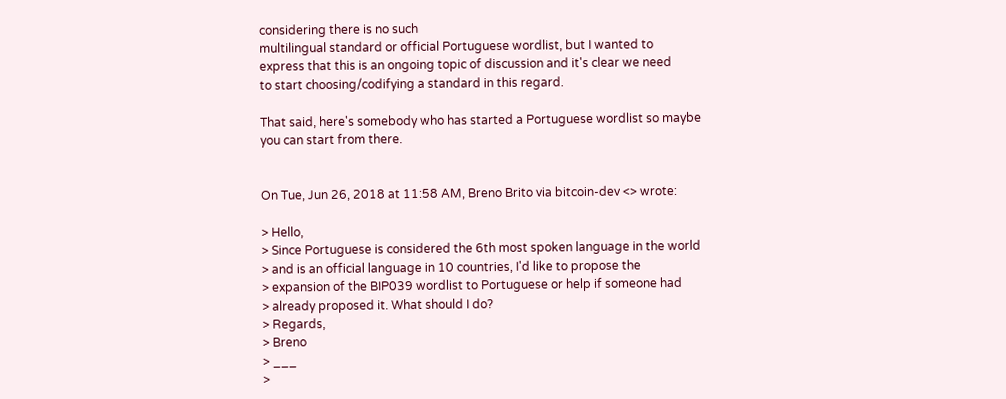considering there is no such
multilingual standard or official Portuguese wordlist, but I wanted to
express that this is an ongoing topic of discussion and it's clear we need
to start choosing/codifying a standard in this regard.

That said, here's somebody who has started a Portuguese wordlist so maybe
you can start from there.


On Tue, Jun 26, 2018 at 11:58 AM, Breno Brito via bitcoin-dev <> wrote:

> Hello,
> Since Portuguese is considered the 6th most spoken language in the world
> and is an official language in 10 countries, I'd like to propose the
> expansion of the BIP039 wordlist to Portuguese or help if someone had
> already proposed it. What should I do?
> Regards,
> Breno
> ___
>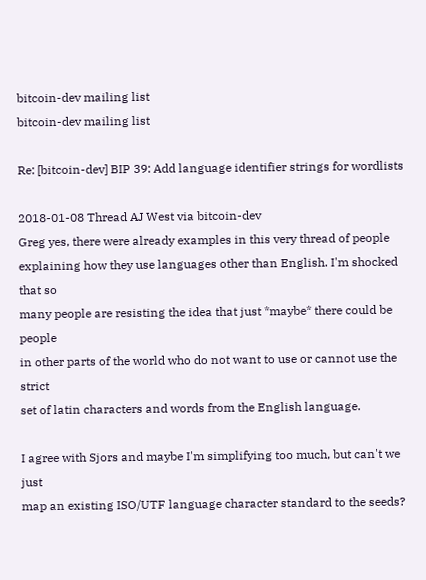bitcoin-dev mailing list
bitcoin-dev mailing list

Re: [bitcoin-dev] BIP 39: Add language identifier strings for wordlists

2018-01-08 Thread AJ West via bitcoin-dev
Greg yes, there were already examples in this very thread of people
explaining how they use languages other than English. I'm shocked that so
many people are resisting the idea that just *maybe* there could be people
in other parts of the world who do not want to use or cannot use the strict
set of latin characters and words from the English language.

I agree with Sjors and maybe I'm simplifying too much, but can't we just
map an existing ISO/UTF language character standard to the seeds?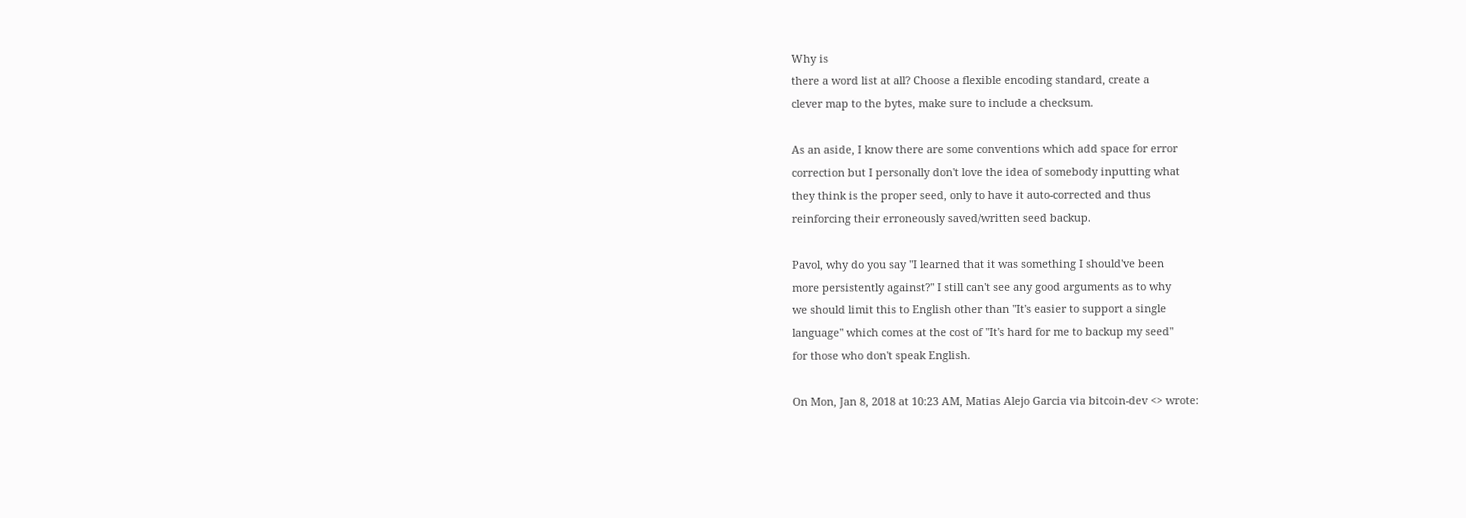Why is
there a word list at all? Choose a flexible encoding standard, create a
clever map to the bytes, make sure to include a checksum.

As an aside, I know there are some conventions which add space for error
correction but I personally don't love the idea of somebody inputting what
they think is the proper seed, only to have it auto-corrected and thus
reinforcing their erroneously saved/written seed backup.

Pavol, why do you say "I learned that it was something I should've been
more persistently against?" I still can't see any good arguments as to why
we should limit this to English other than "It's easier to support a single
language" which comes at the cost of "It's hard for me to backup my seed"
for those who don't speak English.

On Mon, Jan 8, 2018 at 10:23 AM, Matias Alejo Garcia via bitcoin-dev <> wrote: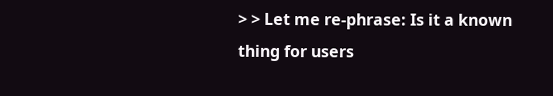> > Let me re-phrase: Is it a known thing for users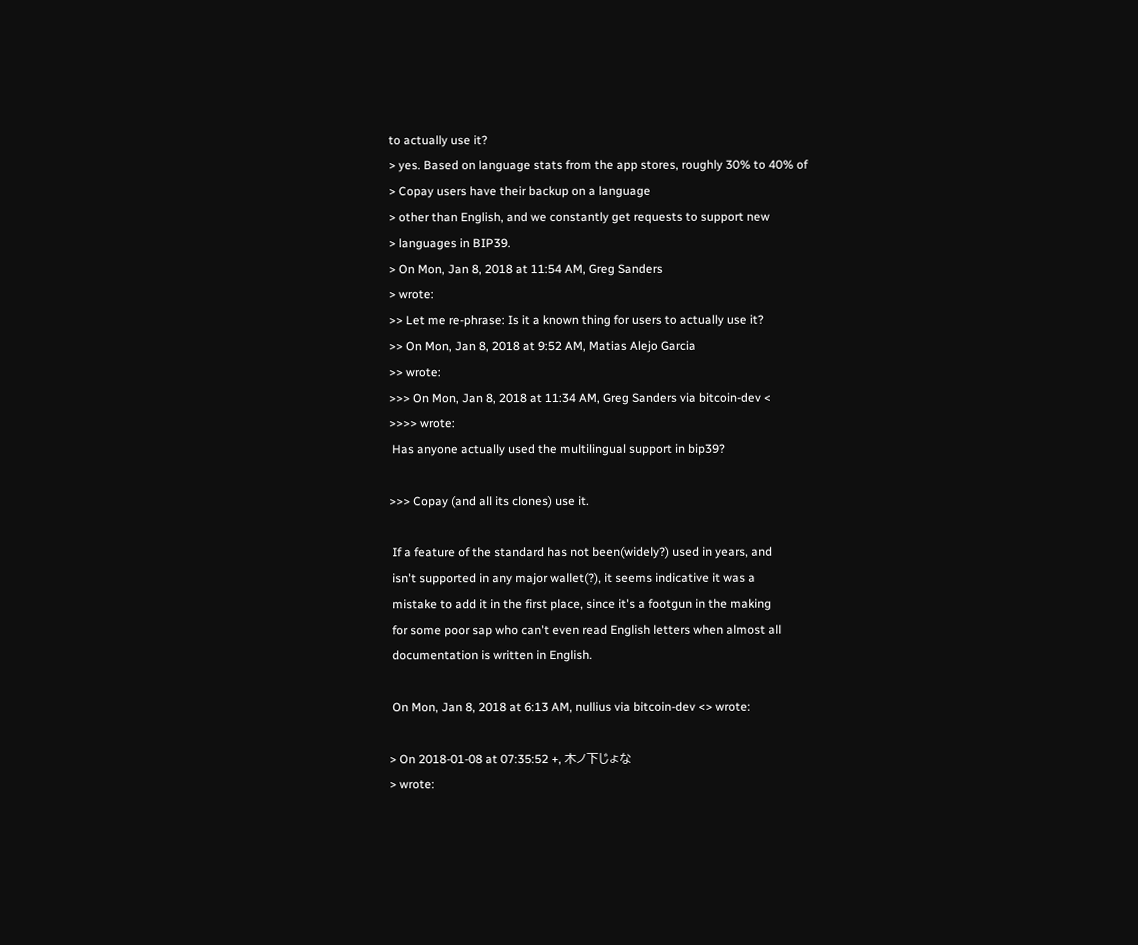to actually use it?
> yes. Based on language stats from the app stores, roughly 30% to 40% of
> Copay users have their backup on a language
> other than English, and we constantly get requests to support new
> languages in BIP39.
> On Mon, Jan 8, 2018 at 11:54 AM, Greg Sanders
> wrote:
>> Let me re-phrase: Is it a known thing for users to actually use it?
>> On Mon, Jan 8, 2018 at 9:52 AM, Matias Alejo Garcia
>> wrote:
>>> On Mon, Jan 8, 2018 at 11:34 AM, Greg Sanders via bitcoin-dev <
>>>> wrote:
 Has anyone actually used the multilingual support in bip39?

>>> Copay (and all its clones) use it.

 If a feature of the standard has not been(widely?) used in years, and
 isn't supported in any major wallet(?), it seems indicative it was a
 mistake to add it in the first place, since it's a footgun in the making
 for some poor sap who can't even read English letters when almost all
 documentation is written in English.

 On Mon, Jan 8, 2018 at 6:13 AM, nullius via bitcoin-dev <> wrote:

> On 2018-01-08 at 07:35:52 +, 木ノ下じょな
> wrote: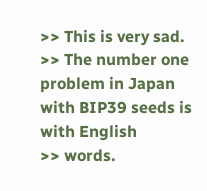>> This is very sad.
>> The number one problem in Japan with BIP39 seeds is with English
>> words.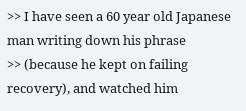>> I have seen a 60 year old Japanese man writing down his phrase
>> (because he kept on failing recovery), and watched him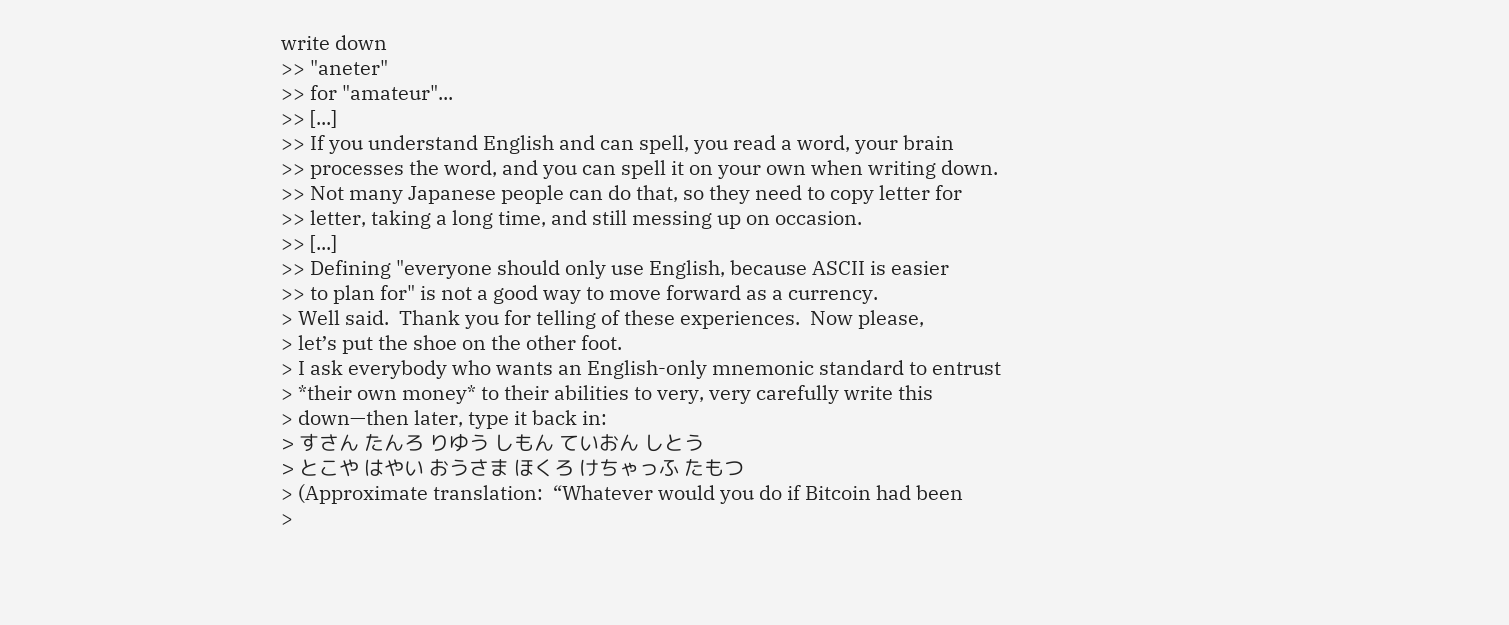write down
>> "aneter"
>> for "amateur"...
>> [...]
>> If you understand English and can spell, you read a word, your brain
>> processes the word, and you can spell it on your own when writing down.
>> Not many Japanese people can do that, so they need to copy letter for
>> letter, taking a long time, and still messing up on occasion.
>> [...]
>> Defining "everyone should only use English, because ASCII is easier
>> to plan for" is not a good way to move forward as a currency.
> Well said.  Thank you for telling of these experiences.  Now please,
> let’s put the shoe on the other foot.
> I ask everybody who wants an English-only mnemonic standard to entrust
> *their own money* to their abilities to very, very carefully write this
> down—then later, type it back in:
> すさん たんろ りゆう しもん ていおん しとう
> とこや はやい おうさま ほくろ けちゃっふ たもつ
> (Approximate translation:  “Whatever would you do if Bitcoin had been
>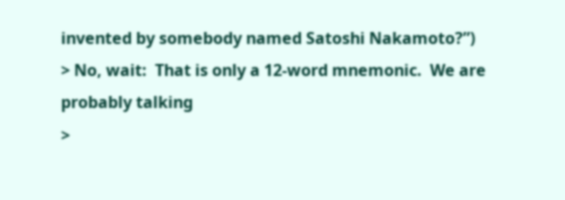invented by somebody named Satoshi Nakamoto?”)
> No, wait:  That is only a 12-word mnemonic.  We are probably talking
>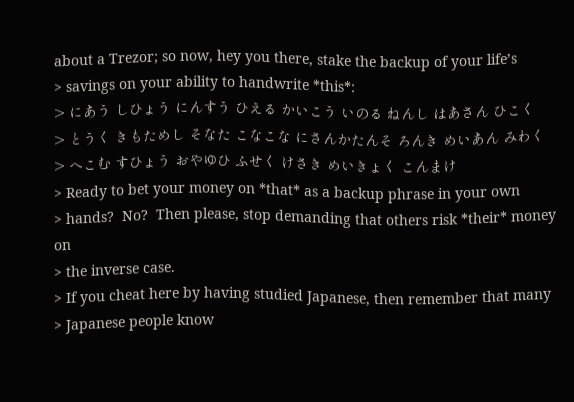about a Trezor; so now, hey you there, stake the backup of your life’s
> savings on your ability to handwrite *this*:
> にあう しひょう にんすう ひえる かいこう いのる ねんし はあさん ひこく
> とうく きもためし そなた こなこな にさんかたんそ ろんき めいあん みわく
> へこむ すひょう おやゆひ ふせく けさき めいきょく こんまけ
> Ready to bet your money on *that* as a backup phrase in your own
> hands?  No?  Then please, stop demanding that others risk *their* money on
> the inverse case.
> If you cheat here by having studied Japanese, then remember that many
> Japanese people know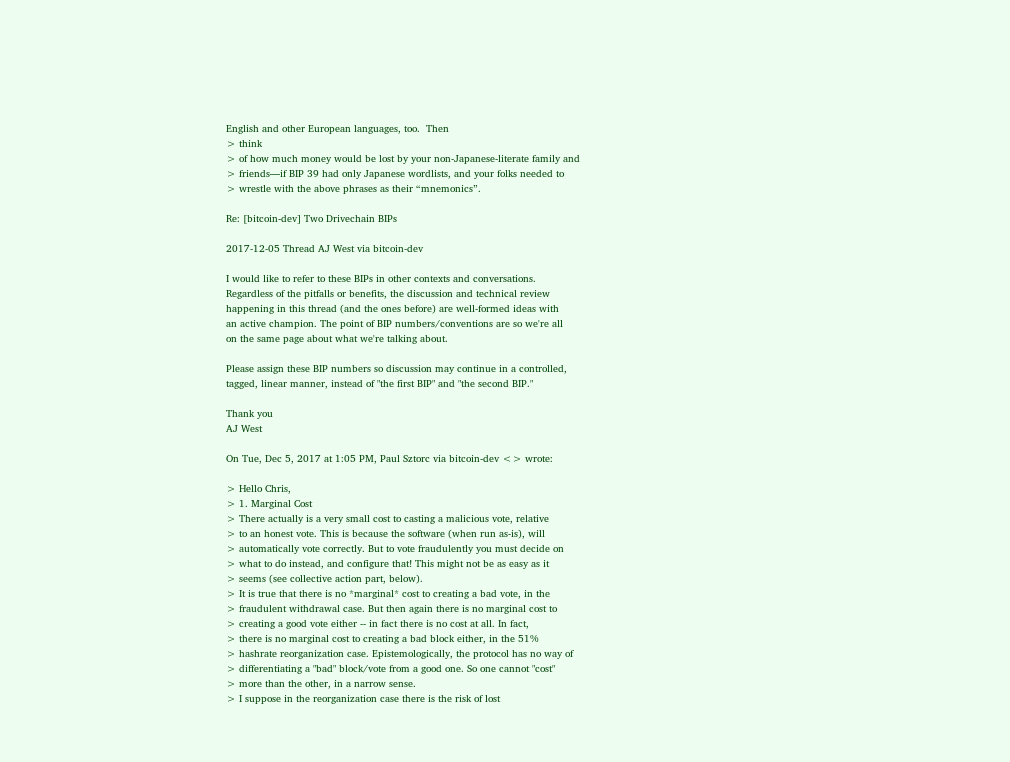English and other European languages, too.  Then
> think
> of how much money would be lost by your non-Japanese-literate family and
> friends—if BIP 39 had only Japanese wordlists, and your folks needed to
> wrestle with the above phrases as their “mnemonics”.

Re: [bitcoin-dev] Two Drivechain BIPs

2017-12-05 Thread AJ West via bitcoin-dev

I would like to refer to these BIPs in other contexts and conversations.
Regardless of the pitfalls or benefits, the discussion and technical review
happening in this thread (and the ones before) are well-formed ideas with
an active champion. The point of BIP numbers/conventions are so we're all
on the same page about what we're talking about.

Please assign these BIP numbers so discussion may continue in a controlled,
tagged, linear manner, instead of "the first BIP" and "the second BIP."

Thank you
AJ West

On Tue, Dec 5, 2017 at 1:05 PM, Paul Sztorc via bitcoin-dev <> wrote:

> Hello Chris,
> 1. Marginal Cost
> There actually is a very small cost to casting a malicious vote, relative
> to an honest vote. This is because the software (when run as-is), will
> automatically vote correctly. But to vote fraudulently you must decide on
> what to do instead, and configure that! This might not be as easy as it
> seems (see collective action part, below).
> It is true that there is no *marginal* cost to creating a bad vote, in the
> fraudulent withdrawal case. But then again there is no marginal cost to
> creating a good vote either -- in fact there is no cost at all. In fact,
> there is no marginal cost to creating a bad block either, in the 51%
> hashrate reorganization case. Epistemologically, the protocol has no way of
> differentiating a "bad" block/vote from a good one. So one cannot "cost"
> more than the other, in a narrow sense.
> I suppose in the reorganization case there is the risk of lost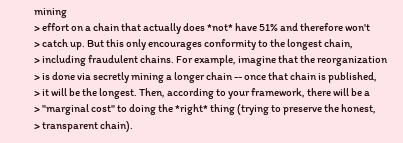mining
> effort on a chain that actually does *not* have 51% and therefore won't
> catch up. But this only encourages conformity to the longest chain,
> including fraudulent chains. For example, imagine that the reorganization
> is done via secretly mining a longer chain -- once that chain is published,
> it will be the longest. Then, according to your framework, there will be a
> "marginal cost" to doing the *right* thing (trying to preserve the honest,
> transparent chain).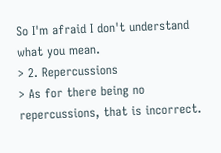So I'm afraid I don't understand what you mean.
> 2. Repercussions
> As for there being no repercussions, that is incorrect.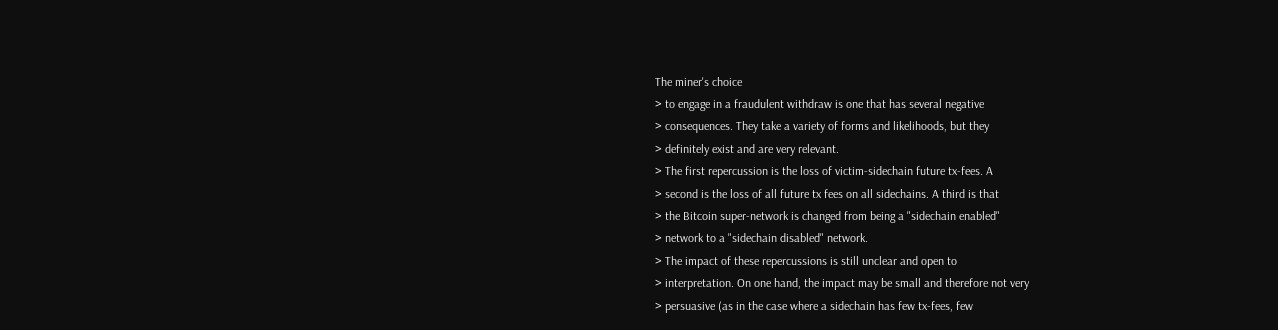The miner's choice
> to engage in a fraudulent withdraw is one that has several negative
> consequences. They take a variety of forms and likelihoods, but they
> definitely exist and are very relevant.
> The first repercussion is the loss of victim-sidechain future tx-fees. A
> second is the loss of all future tx fees on all sidechains. A third is that
> the Bitcoin super-network is changed from being a "sidechain enabled"
> network to a "sidechain disabled" network.
> The impact of these repercussions is still unclear and open to
> interpretation. On one hand, the impact may be small and therefore not very
> persuasive (as in the case where a sidechain has few tx-fees, few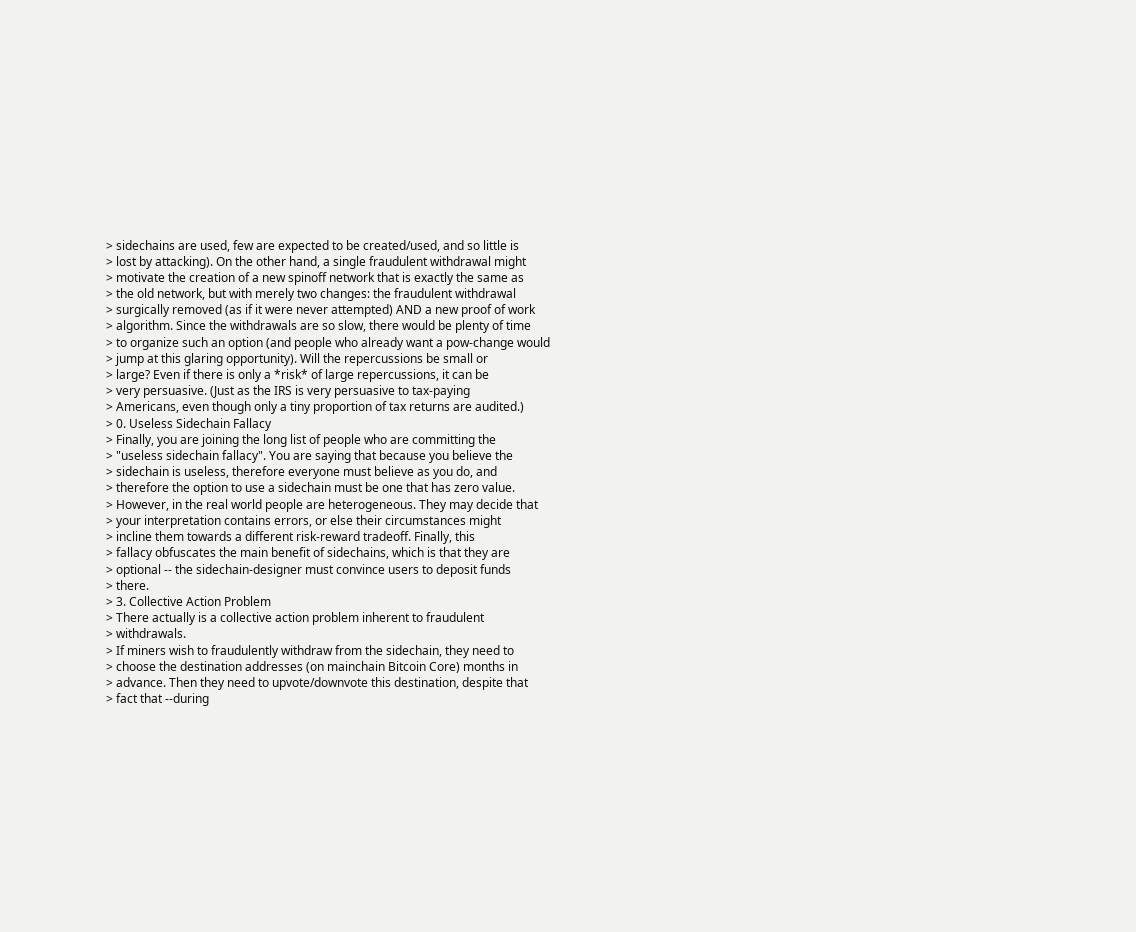> sidechains are used, few are expected to be created/used, and so little is
> lost by attacking). On the other hand, a single fraudulent withdrawal might
> motivate the creation of a new spinoff network that is exactly the same as
> the old network, but with merely two changes: the fraudulent withdrawal
> surgically removed (as if it were never attempted) AND a new proof of work
> algorithm. Since the withdrawals are so slow, there would be plenty of time
> to organize such an option (and people who already want a pow-change would
> jump at this glaring opportunity). Will the repercussions be small or
> large? Even if there is only a *risk* of large repercussions, it can be
> very persuasive. (Just as the IRS is very persuasive to tax-paying
> Americans, even though only a tiny proportion of tax returns are audited.)
> 0. Useless Sidechain Fallacy
> Finally, you are joining the long list of people who are committing the
> "useless sidechain fallacy". You are saying that because you believe the
> sidechain is useless, therefore everyone must believe as you do, and
> therefore the option to use a sidechain must be one that has zero value.
> However, in the real world people are heterogeneous. They may decide that
> your interpretation contains errors, or else their circumstances might
> incline them towards a different risk-reward tradeoff. Finally, this
> fallacy obfuscates the main benefit of sidechains, which is that they are
> optional -- the sidechain-designer must convince users to deposit funds
> there.
> 3. Collective Action Problem
> There actually is a collective action problem inherent to fraudulent
> withdrawals.
> If miners wish to fraudulently withdraw from the sidechain, they need to
> choose the destination addresses (on mainchain Bitcoin Core) months in
> advance. Then they need to upvote/downvote this destination, despite that
> fact that --during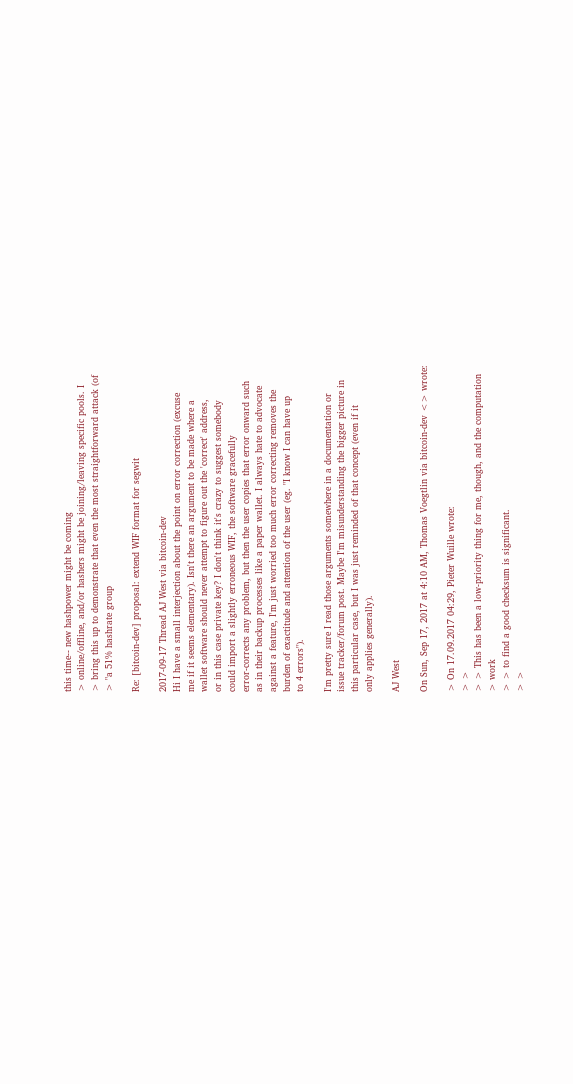this time-- new hashpower might be coming
> online/offline, and/or hashers might be joining/leaving specific pools. I
> bring this up to demonstrate that even the most straightforward attack (of
> "a 51% hashrate group

Re: [bitcoin-dev] proposal: extend WIF format for segwit

2017-09-17 Thread AJ West via bitcoin-dev
Hi I have a small interjection about the point on error correction (excuse
me if it seems elementary). Isn't there an argument to be made where a
wallet software should never attempt to figure out the 'correct' address,
or in this case private key? I don't think it's crazy to suggest somebody
could import a slightly erroneous WIF, the software gracefully
error-corrects any problem, but then the user copies that error onward such
as in their backup processes like a paper wallet. I always hate to advocate
against a feature, I'm just worried too much error correcting removes the
burden of exactitude and attention of the user (eg. "I know I can have up
to 4 errors").

I'm pretty sure I read those arguments somewhere in a documentation or
issue tracker/forum post. Maybe I'm misunderstanding the bigger picture in
this particular case, but I was just reminded of that concept (even if it
only applies generally).

AJ West

On Sun, Sep 17, 2017 at 4:10 AM, Thomas Voegtlin via bitcoin-dev <> wrote:

> On 17.09.2017 04:29, Pieter Wuille wrote:
> >
> > This has been a low-priority thing for me, though, and the computation
> work
> > to find a good checksum is significant.
> >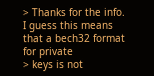> Thanks for the info. I guess this means that a bech32 format for private
> keys is not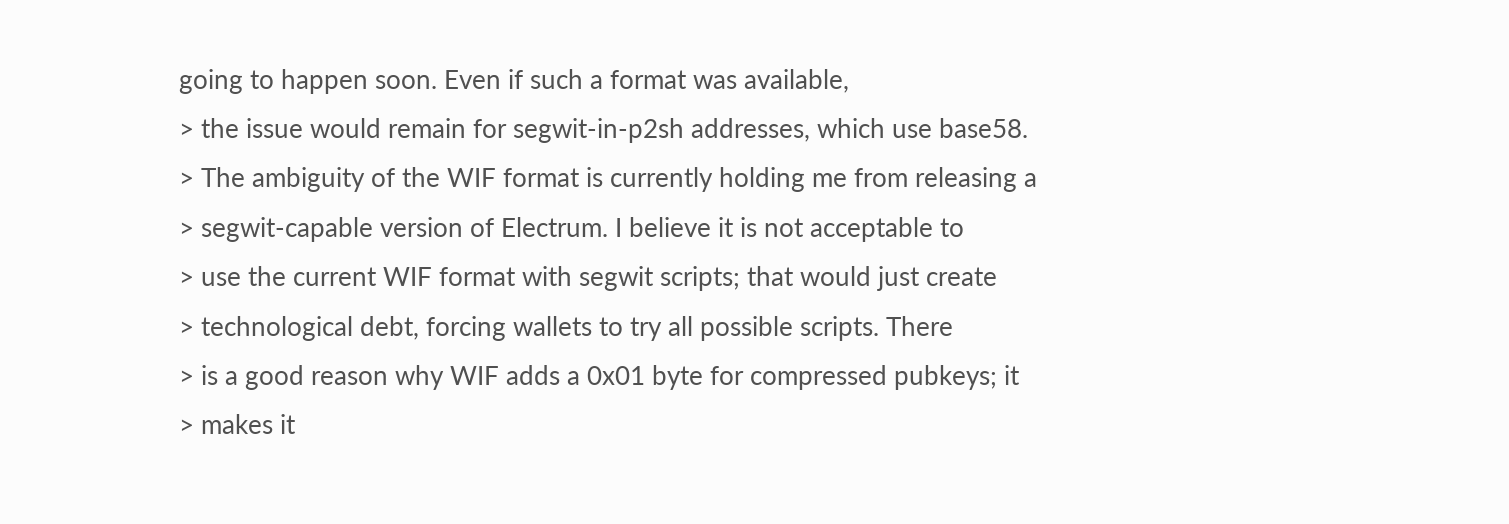going to happen soon. Even if such a format was available,
> the issue would remain for segwit-in-p2sh addresses, which use base58.
> The ambiguity of the WIF format is currently holding me from releasing a
> segwit-capable version of Electrum. I believe it is not acceptable to
> use the current WIF format with segwit scripts; that would just create
> technological debt, forcing wallets to try all possible scripts. There
> is a good reason why WIF adds a 0x01 byte for compressed pubkeys; it
> makes it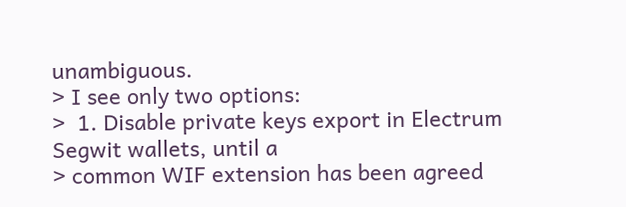unambiguous.
> I see only two options:
>  1. Disable private keys export in Electrum Segwit wallets, until a
> common WIF extension has been agreed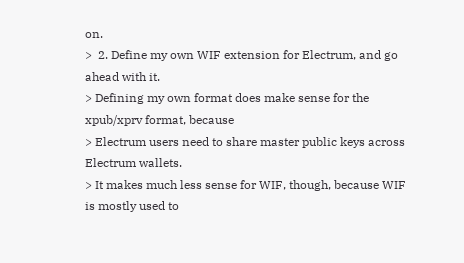on.
>  2. Define my own WIF extension for Electrum, and go ahead with it.
> Defining my own format does make sense for the xpub/xprv format, because
> Electrum users need to share master public keys across Electrum wallets.
> It makes much less sense for WIF, though, because WIF is mostly used to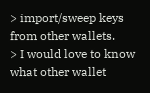> import/sweep keys from other wallets.
> I would love to know what other wallet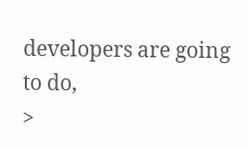developers are going to do,
>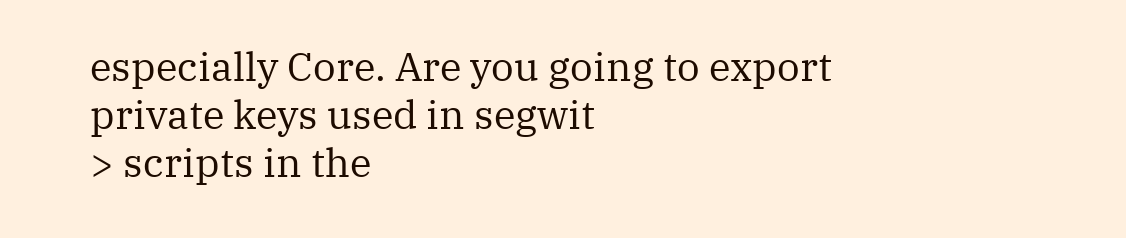especially Core. Are you going to export private keys used in segwit
> scripts in the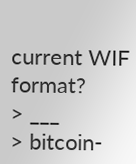current WIF format?
> ___
> bitcoin-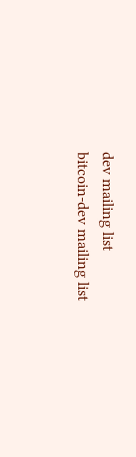dev mailing list
bitcoin-dev mailing list